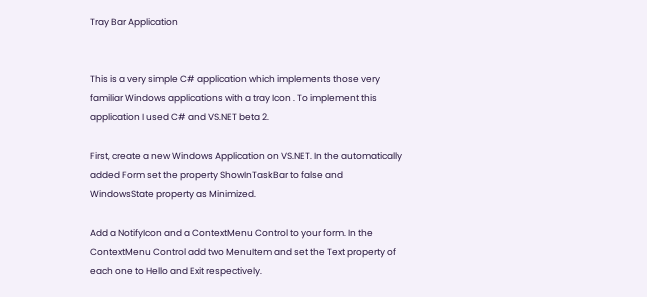Tray Bar Application


This is a very simple C# application which implements those very familiar Windows applications with a tray Icon . To implement this application I used C# and VS.NET beta 2.

First, create a new Windows Application on VS.NET. In the automatically added Form set the property ShowInTaskBar to false and WindowsState property as Minimized.

Add a NotifyIcon and a ContextMenu Control to your form. In the ContextMenu Control add two MenuItem and set the Text property of each one to Hello and Exit respectively.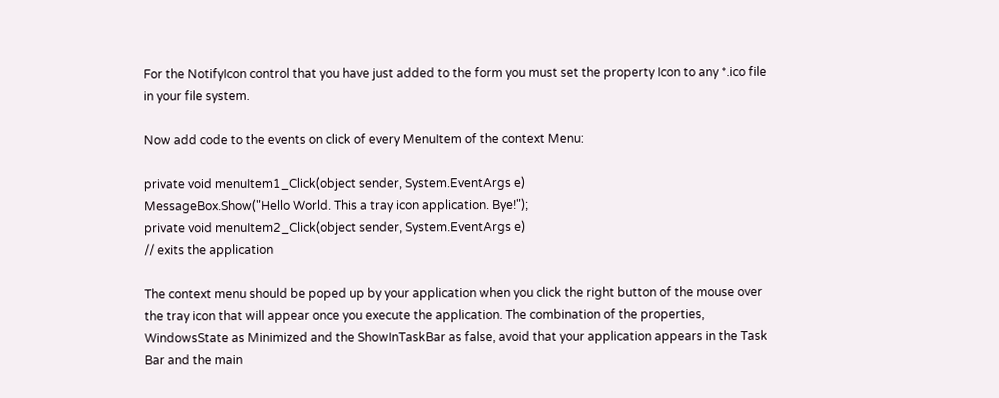For the NotifyIcon control that you have just added to the form you must set the property Icon to any *.ico file in your file system.

Now add code to the events on click of every MenuItem of the context Menu:

private void menuItem1_Click(object sender, System.EventArgs e)
MessageBox.Show("Hello World. This a tray icon application. Bye!");
private void menuItem2_Click(object sender, System.EventArgs e)
// exits the application

The context menu should be poped up by your application when you click the right button of the mouse over the tray icon that will appear once you execute the application. The combination of the properties, WindowsState as Minimized and the ShowInTaskBar as false, avoid that your application appears in the Task Bar and the main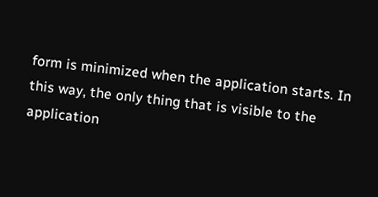form is minimized when the application starts. In this way, the only thing that is visible to the application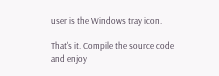user is the Windows tray icon.

That's it. Compile the source code and enjoy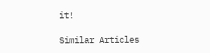it!

Similar Articles